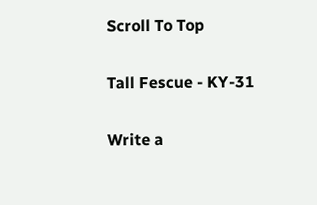Scroll To Top

Tall Fescue - KY-31

Write a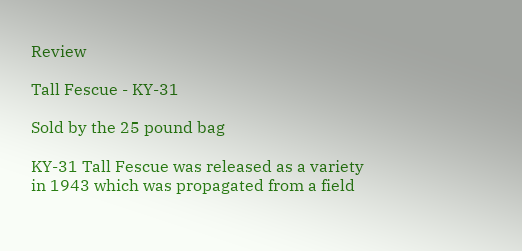Review

Tall Fescue - KY-31

Sold by the 25 pound bag

KY-31 Tall Fescue was released as a variety in 1943 which was propagated from a field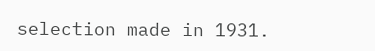selection made in 1931.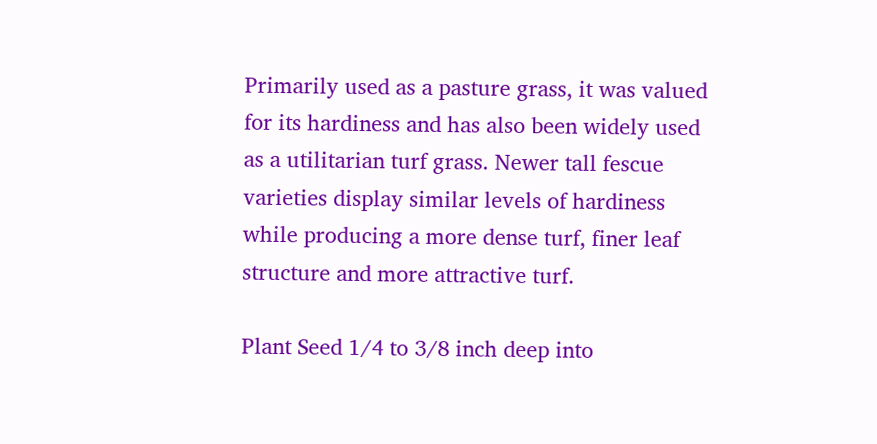Primarily used as a pasture grass, it was valued for its hardiness and has also been widely used as a utilitarian turf grass. Newer tall fescue varieties display similar levels of hardiness while producing a more dense turf, finer leaf structure and more attractive turf.

Plant Seed 1/4 to 3/8 inch deep into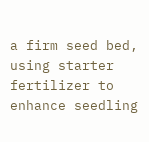a firm seed bed, using starter fertilizer to enhance seedling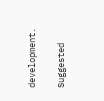development.

Suggested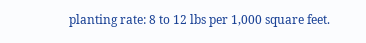planting rate: 8 to 12 lbs per 1,000 square feet.